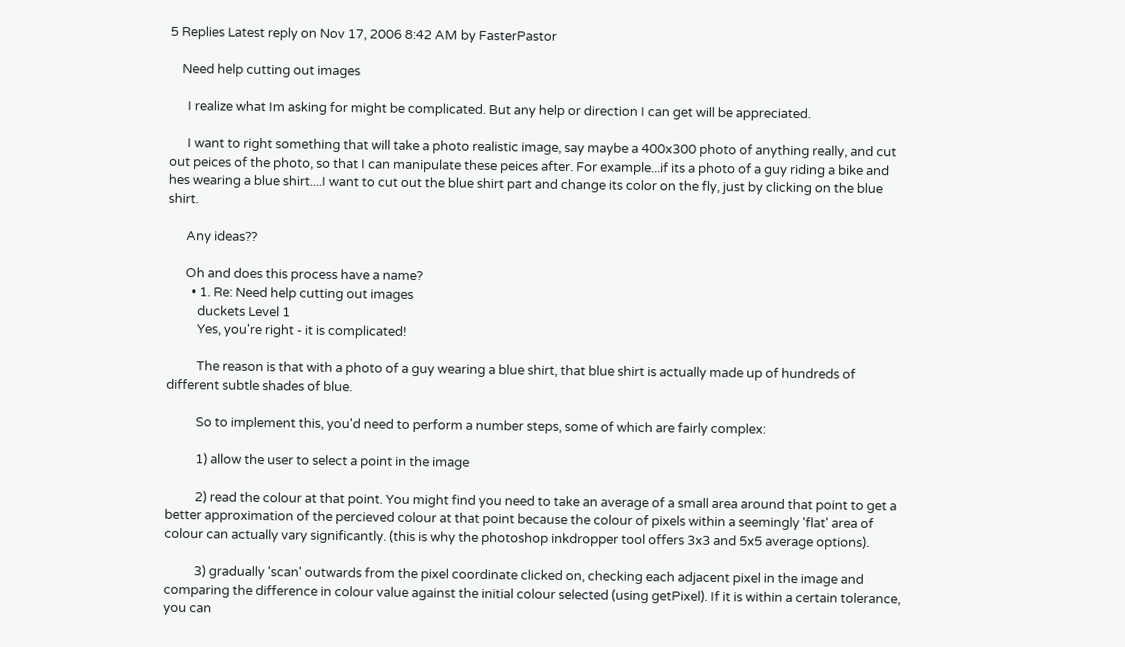5 Replies Latest reply on Nov 17, 2006 8:42 AM by FasterPastor

    Need help cutting out images

      I realize what Im asking for might be complicated. But any help or direction I can get will be appreciated.

      I want to right something that will take a photo realistic image, say maybe a 400x300 photo of anything really, and cut out peices of the photo, so that I can manipulate these peices after. For example...if its a photo of a guy riding a bike and hes wearing a blue shirt....I want to cut out the blue shirt part and change its color on the fly, just by clicking on the blue shirt.

      Any ideas??

      Oh and does this process have a name?
        • 1. Re: Need help cutting out images
          duckets Level 1
          Yes, you're right - it is complicated!

          The reason is that with a photo of a guy wearing a blue shirt, that blue shirt is actually made up of hundreds of different subtle shades of blue.

          So to implement this, you'd need to perform a number steps, some of which are fairly complex:

          1) allow the user to select a point in the image

          2) read the colour at that point. You might find you need to take an average of a small area around that point to get a better approximation of the percieved colour at that point because the colour of pixels within a seemingly 'flat' area of colour can actually vary significantly. (this is why the photoshop inkdropper tool offers 3x3 and 5x5 average options).

          3) gradually 'scan' outwards from the pixel coordinate clicked on, checking each adjacent pixel in the image and comparing the difference in colour value against the initial colour selected (using getPixel). If it is within a certain tolerance, you can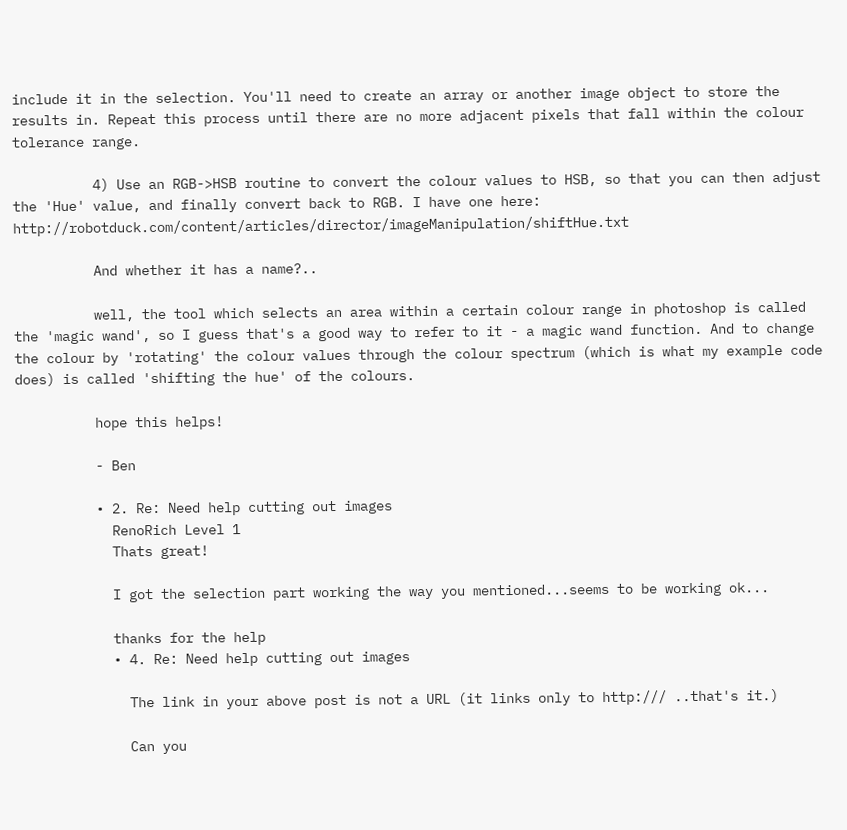include it in the selection. You'll need to create an array or another image object to store the results in. Repeat this process until there are no more adjacent pixels that fall within the colour tolerance range.

          4) Use an RGB->HSB routine to convert the colour values to HSB, so that you can then adjust the 'Hue' value, and finally convert back to RGB. I have one here: http://robotduck.com/content/articles/director/imageManipulation/shiftHue.txt

          And whether it has a name?..

          well, the tool which selects an area within a certain colour range in photoshop is called the 'magic wand', so I guess that's a good way to refer to it - a magic wand function. And to change the colour by 'rotating' the colour values through the colour spectrum (which is what my example code does) is called 'shifting the hue' of the colours.

          hope this helps!

          - Ben

          • 2. Re: Need help cutting out images
            RenoRich Level 1
            Thats great!

            I got the selection part working the way you mentioned...seems to be working ok...

            thanks for the help
            • 4. Re: Need help cutting out images

              The link in your above post is not a URL (it links only to http:/// ..that's it.)

              Can you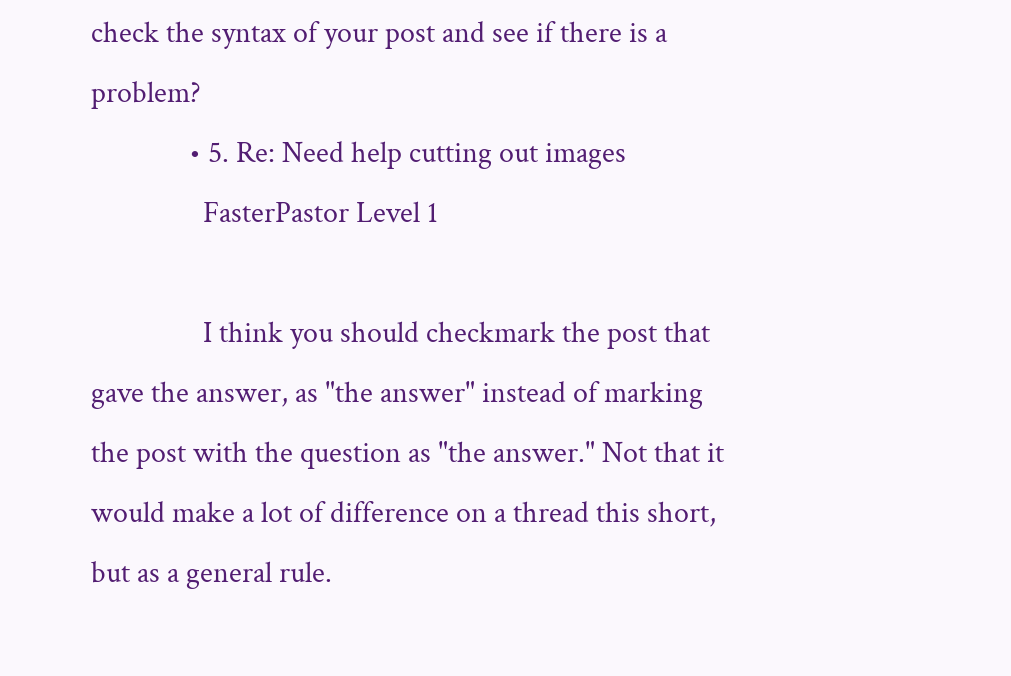check the syntax of your post and see if there is a problem?
              • 5. Re: Need help cutting out images
                FasterPastor Level 1

                I think you should checkmark the post that gave the answer, as "the answer" instead of marking the post with the question as "the answer." Not that it would make a lot of difference on a thread this short, but as a general rule.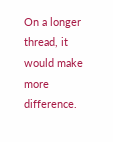On a longer thread, it would make more difference.